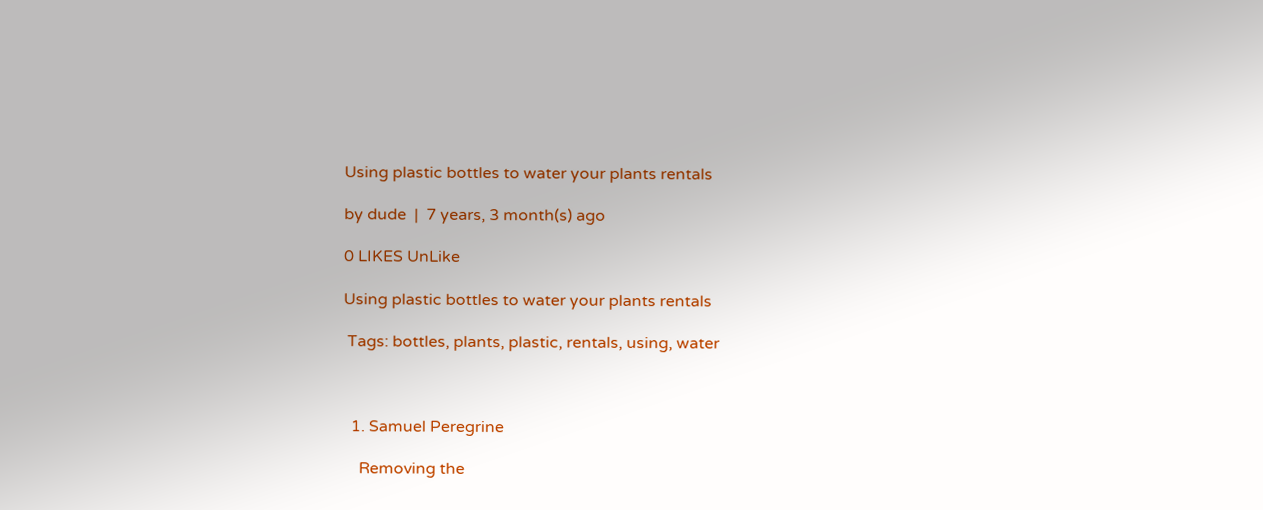Using plastic bottles to water your plants rentals

by dude  |  7 years, 3 month(s) ago

0 LIKES UnLike

Using plastic bottles to water your plants rentals

 Tags: bottles, plants, plastic, rentals, using, water



  1. Samuel Peregrine

    Removing the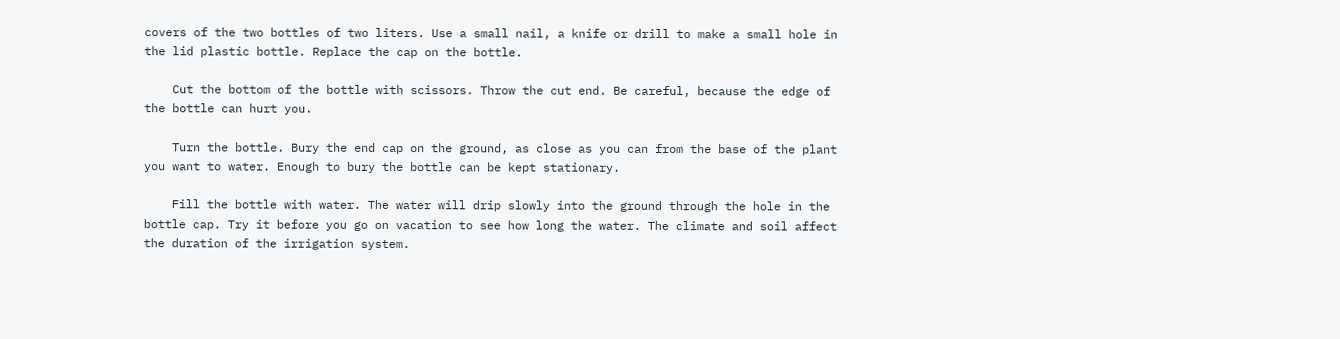covers of the two bottles of two liters. Use a small nail, a knife or drill to make a small hole in the lid plastic bottle. Replace the cap on the bottle.

    Cut the bottom of the bottle with scissors. Throw the cut end. Be careful, because the edge of the bottle can hurt you.

    Turn the bottle. Bury the end cap on the ground, as close as you can from the base of the plant you want to water. Enough to bury the bottle can be kept stationary.

    Fill the bottle with water. The water will drip slowly into the ground through the hole in the bottle cap. Try it before you go on vacation to see how long the water. The climate and soil affect the duration of the irrigation system.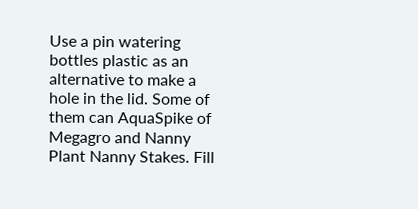Use a pin watering bottles plastic as an alternative to make a hole in the lid. Some of them can AquaSpike of Megagro and Nanny Plant Nanny Stakes. Fill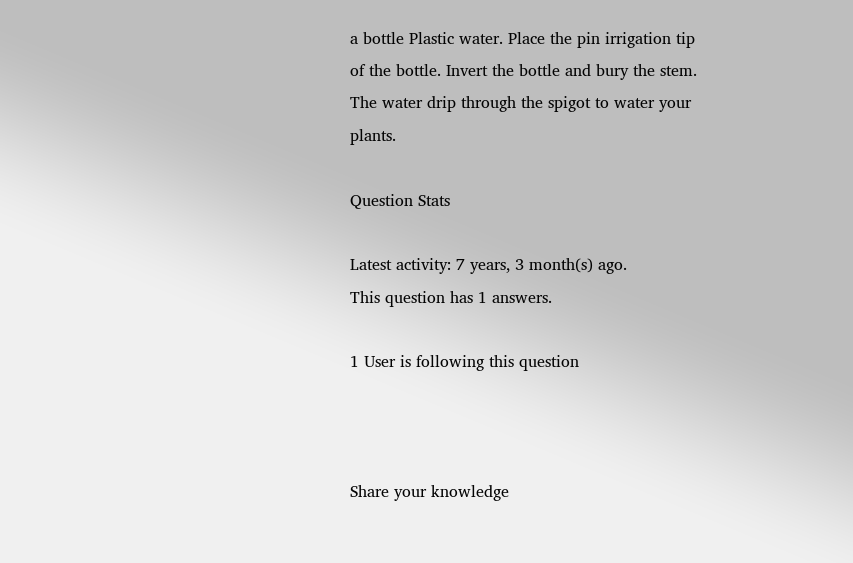a bottle Plastic water. Place the pin irrigation tip of the bottle. Invert the bottle and bury the stem. The water drip through the spigot to water your plants.

Question Stats

Latest activity: 7 years, 3 month(s) ago.
This question has 1 answers.

1 User is following this question



Share your knowledge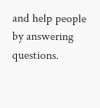and help people by answering questions.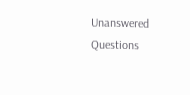Unanswered Questions